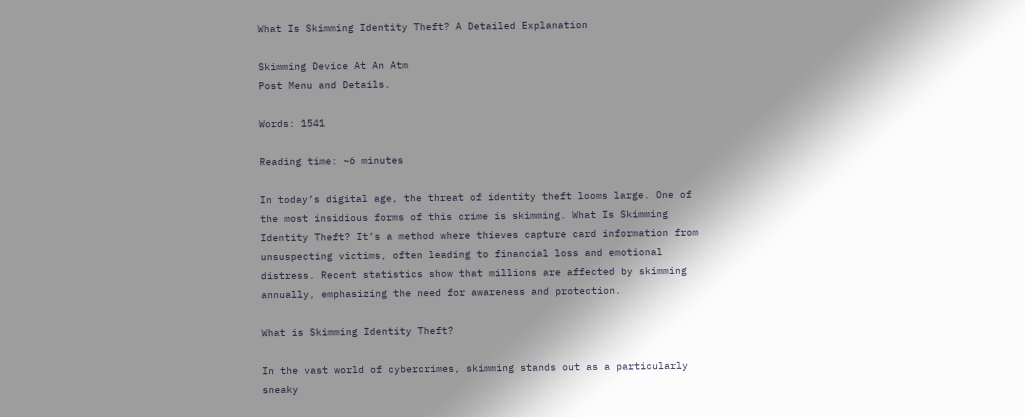What Is Skimming Identity Theft? A Detailed Explanation

Skimming Device At An Atm
Post Menu and Details.

Words: 1541

Reading time: ~6 minutes

In today’s digital age, the threat of identity theft looms large. One of the most insidious forms of this crime is skimming. What Is Skimming Identity Theft? It’s a method where thieves capture card information from unsuspecting victims, often leading to financial loss and emotional distress. Recent statistics show that millions are affected by skimming annually, emphasizing the need for awareness and protection.

What is Skimming Identity Theft?

In the vast world of cybercrimes, skimming stands out as a particularly sneaky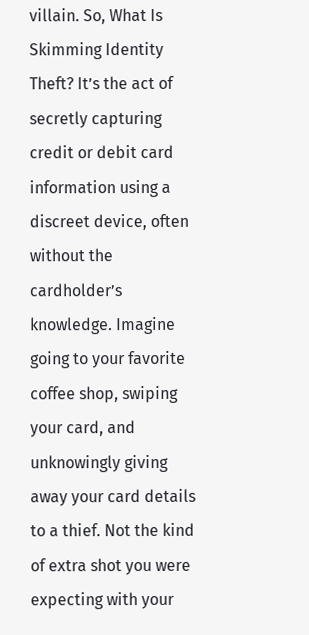villain. So, What Is Skimming Identity Theft? It’s the act of secretly capturing credit or debit card information using a discreet device, often without the cardholder’s knowledge. Imagine going to your favorite coffee shop, swiping your card, and unknowingly giving away your card details to a thief. Not the kind of extra shot you were expecting with your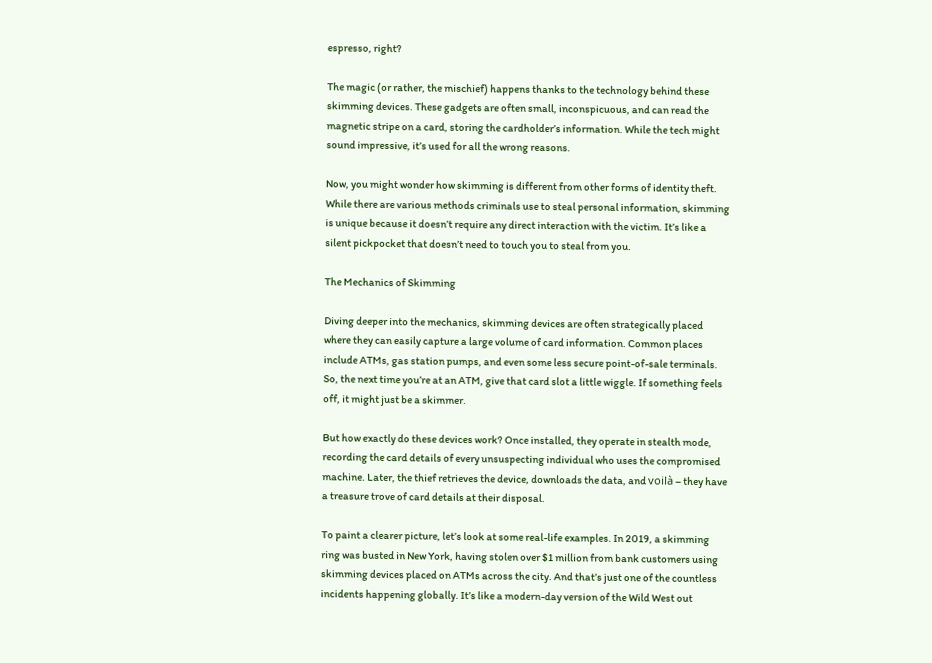espresso, right?

The magic (or rather, the mischief) happens thanks to the technology behind these skimming devices. These gadgets are often small, inconspicuous, and can read the magnetic stripe on a card, storing the cardholder’s information. While the tech might sound impressive, it’s used for all the wrong reasons.

Now, you might wonder how skimming is different from other forms of identity theft. While there are various methods criminals use to steal personal information, skimming is unique because it doesn’t require any direct interaction with the victim. It’s like a silent pickpocket that doesn’t need to touch you to steal from you.

The Mechanics of Skimming

Diving deeper into the mechanics, skimming devices are often strategically placed where they can easily capture a large volume of card information. Common places include ATMs, gas station pumps, and even some less secure point-of-sale terminals. So, the next time you’re at an ATM, give that card slot a little wiggle. If something feels off, it might just be a skimmer.

But how exactly do these devices work? Once installed, they operate in stealth mode, recording the card details of every unsuspecting individual who uses the compromised machine. Later, the thief retrieves the device, downloads the data, and voilà – they have a treasure trove of card details at their disposal.

To paint a clearer picture, let’s look at some real-life examples. In 2019, a skimming ring was busted in New York, having stolen over $1 million from bank customers using skimming devices placed on ATMs across the city. And that’s just one of the countless incidents happening globally. It’s like a modern-day version of the Wild West out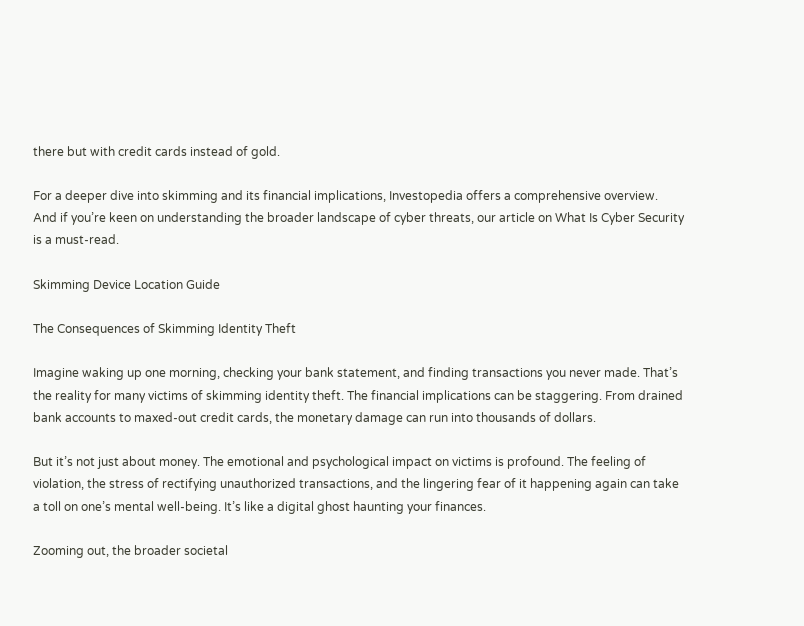there but with credit cards instead of gold.

For a deeper dive into skimming and its financial implications, Investopedia offers a comprehensive overview. And if you’re keen on understanding the broader landscape of cyber threats, our article on What Is Cyber Security is a must-read.

Skimming Device Location Guide

The Consequences of Skimming Identity Theft

Imagine waking up one morning, checking your bank statement, and finding transactions you never made. That’s the reality for many victims of skimming identity theft. The financial implications can be staggering. From drained bank accounts to maxed-out credit cards, the monetary damage can run into thousands of dollars.

But it’s not just about money. The emotional and psychological impact on victims is profound. The feeling of violation, the stress of rectifying unauthorized transactions, and the lingering fear of it happening again can take a toll on one’s mental well-being. It’s like a digital ghost haunting your finances.

Zooming out, the broader societal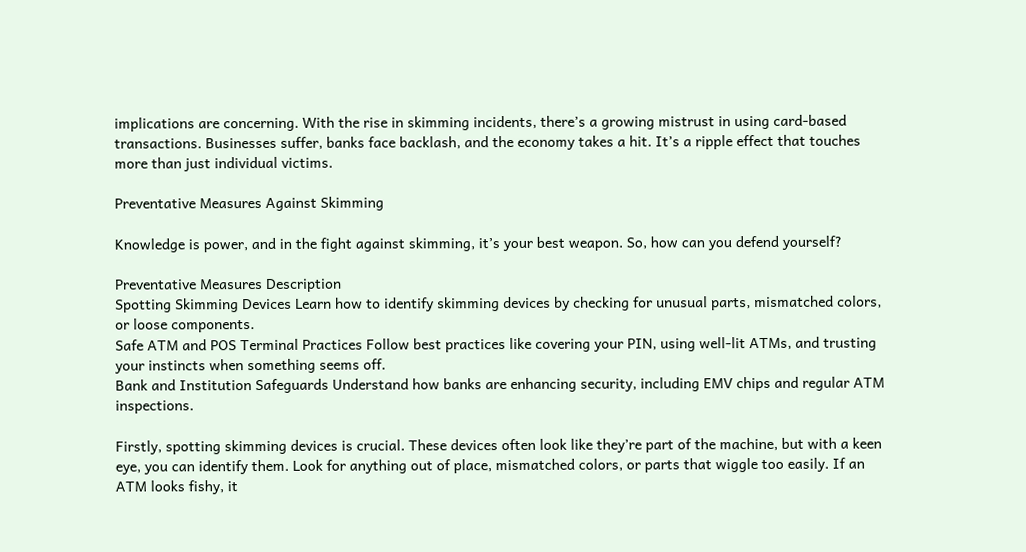implications are concerning. With the rise in skimming incidents, there’s a growing mistrust in using card-based transactions. Businesses suffer, banks face backlash, and the economy takes a hit. It’s a ripple effect that touches more than just individual victims.

Preventative Measures Against Skimming

Knowledge is power, and in the fight against skimming, it’s your best weapon. So, how can you defend yourself?

Preventative Measures Description
Spotting Skimming Devices Learn how to identify skimming devices by checking for unusual parts, mismatched colors, or loose components.
Safe ATM and POS Terminal Practices Follow best practices like covering your PIN, using well-lit ATMs, and trusting your instincts when something seems off.
Bank and Institution Safeguards Understand how banks are enhancing security, including EMV chips and regular ATM inspections.

Firstly, spotting skimming devices is crucial. These devices often look like they’re part of the machine, but with a keen eye, you can identify them. Look for anything out of place, mismatched colors, or parts that wiggle too easily. If an ATM looks fishy, it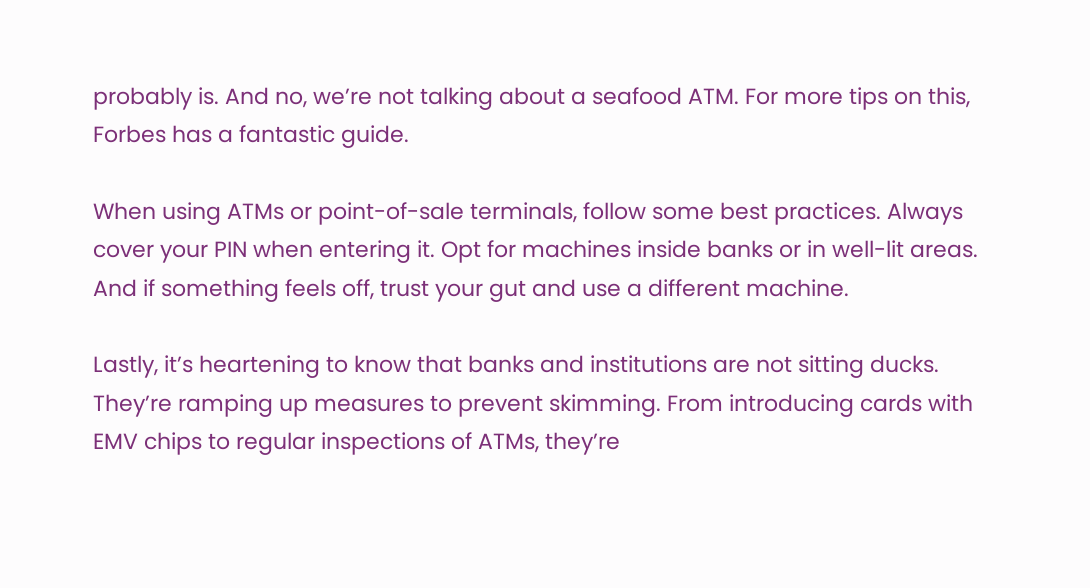probably is. And no, we’re not talking about a seafood ATM. For more tips on this, Forbes has a fantastic guide.

When using ATMs or point-of-sale terminals, follow some best practices. Always cover your PIN when entering it. Opt for machines inside banks or in well-lit areas. And if something feels off, trust your gut and use a different machine.

Lastly, it’s heartening to know that banks and institutions are not sitting ducks. They’re ramping up measures to prevent skimming. From introducing cards with EMV chips to regular inspections of ATMs, they’re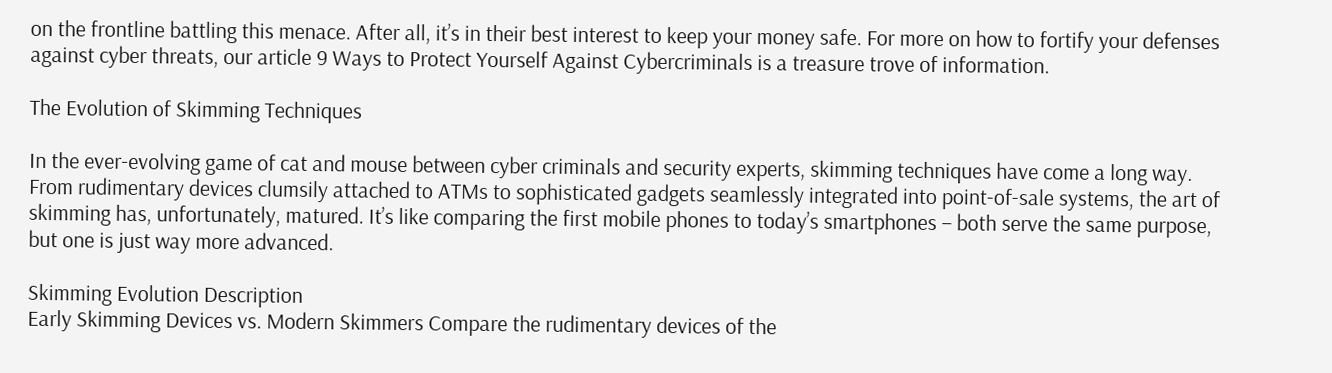on the frontline battling this menace. After all, it’s in their best interest to keep your money safe. For more on how to fortify your defenses against cyber threats, our article 9 Ways to Protect Yourself Against Cybercriminals is a treasure trove of information.

The Evolution of Skimming Techniques

In the ever-evolving game of cat and mouse between cyber criminals and security experts, skimming techniques have come a long way. From rudimentary devices clumsily attached to ATMs to sophisticated gadgets seamlessly integrated into point-of-sale systems, the art of skimming has, unfortunately, matured. It’s like comparing the first mobile phones to today’s smartphones – both serve the same purpose, but one is just way more advanced.

Skimming Evolution Description
Early Skimming Devices vs. Modern Skimmers Compare the rudimentary devices of the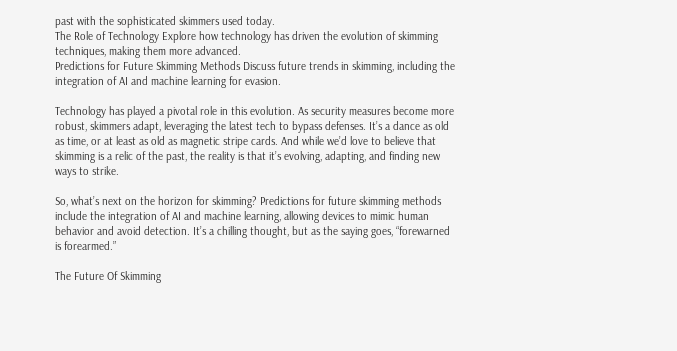past with the sophisticated skimmers used today.
The Role of Technology Explore how technology has driven the evolution of skimming techniques, making them more advanced.
Predictions for Future Skimming Methods Discuss future trends in skimming, including the integration of AI and machine learning for evasion.

Technology has played a pivotal role in this evolution. As security measures become more robust, skimmers adapt, leveraging the latest tech to bypass defenses. It’s a dance as old as time, or at least as old as magnetic stripe cards. And while we’d love to believe that skimming is a relic of the past, the reality is that it’s evolving, adapting, and finding new ways to strike.

So, what’s next on the horizon for skimming? Predictions for future skimming methods include the integration of AI and machine learning, allowing devices to mimic human behavior and avoid detection. It’s a chilling thought, but as the saying goes, “forewarned is forearmed.”

The Future Of Skimming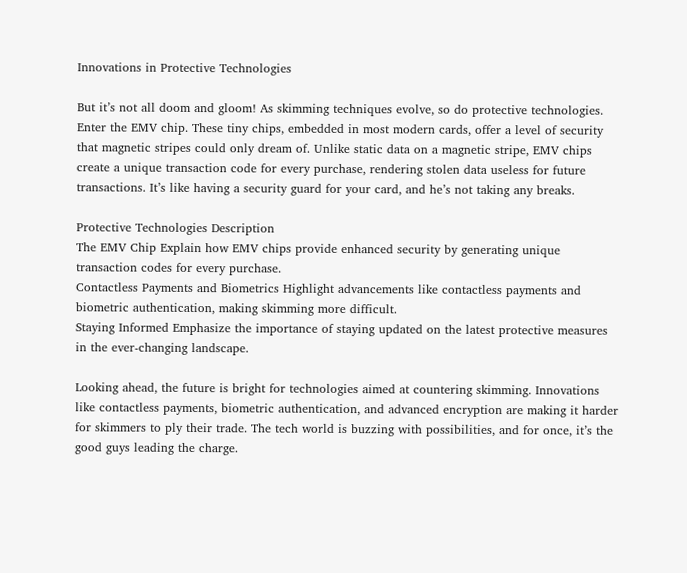Innovations in Protective Technologies

But it’s not all doom and gloom! As skimming techniques evolve, so do protective technologies. Enter the EMV chip. These tiny chips, embedded in most modern cards, offer a level of security that magnetic stripes could only dream of. Unlike static data on a magnetic stripe, EMV chips create a unique transaction code for every purchase, rendering stolen data useless for future transactions. It’s like having a security guard for your card, and he’s not taking any breaks.

Protective Technologies Description
The EMV Chip Explain how EMV chips provide enhanced security by generating unique transaction codes for every purchase.
Contactless Payments and Biometrics Highlight advancements like contactless payments and biometric authentication, making skimming more difficult.
Staying Informed Emphasize the importance of staying updated on the latest protective measures in the ever-changing landscape.

Looking ahead, the future is bright for technologies aimed at countering skimming. Innovations like contactless payments, biometric authentication, and advanced encryption are making it harder for skimmers to ply their trade. The tech world is buzzing with possibilities, and for once, it’s the good guys leading the charge.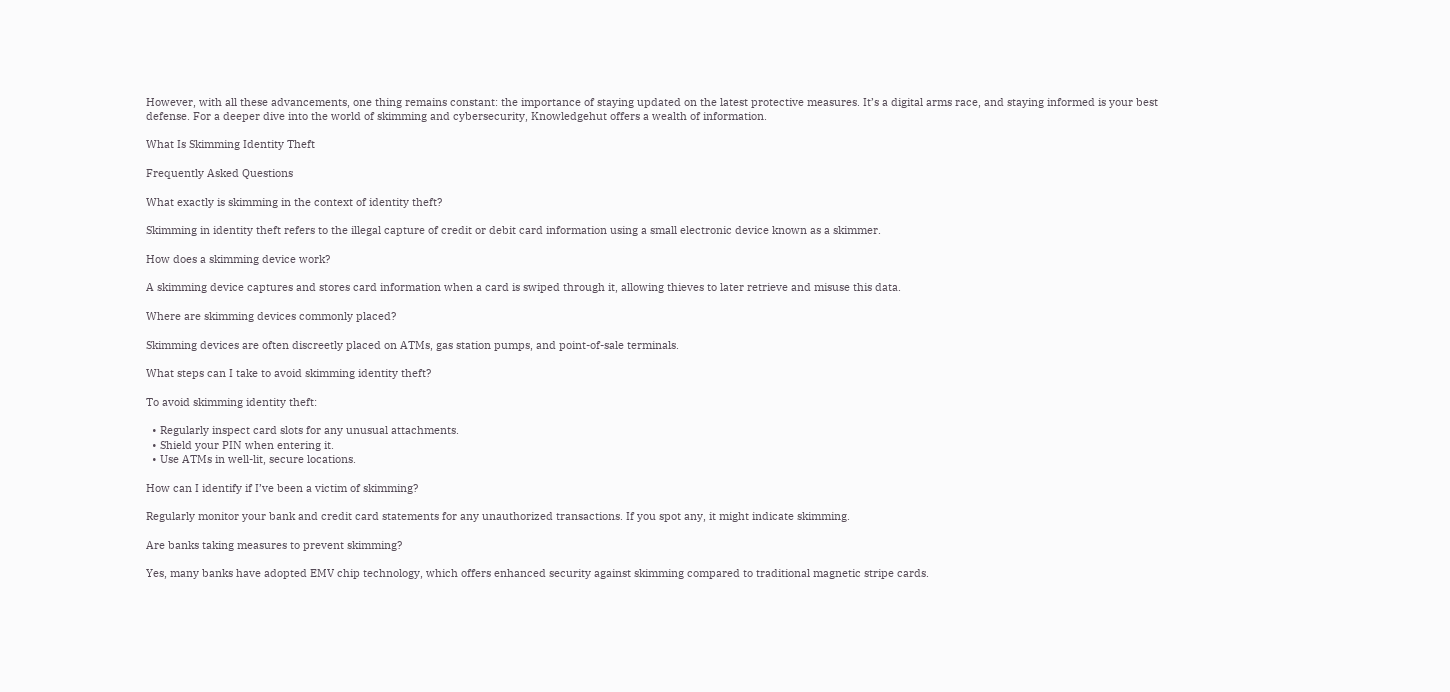However, with all these advancements, one thing remains constant: the importance of staying updated on the latest protective measures. It’s a digital arms race, and staying informed is your best defense. For a deeper dive into the world of skimming and cybersecurity, Knowledgehut offers a wealth of information.

What Is Skimming Identity Theft

Frequently Asked Questions

What exactly is skimming in the context of identity theft?

Skimming in identity theft refers to the illegal capture of credit or debit card information using a small electronic device known as a skimmer.

How does a skimming device work?

A skimming device captures and stores card information when a card is swiped through it, allowing thieves to later retrieve and misuse this data.

Where are skimming devices commonly placed?

Skimming devices are often discreetly placed on ATMs, gas station pumps, and point-of-sale terminals.

What steps can I take to avoid skimming identity theft?

To avoid skimming identity theft:

  • Regularly inspect card slots for any unusual attachments.
  • Shield your PIN when entering it.
  • Use ATMs in well-lit, secure locations.

How can I identify if I’ve been a victim of skimming?

Regularly monitor your bank and credit card statements for any unauthorized transactions. If you spot any, it might indicate skimming.

Are banks taking measures to prevent skimming?

Yes, many banks have adopted EMV chip technology, which offers enhanced security against skimming compared to traditional magnetic stripe cards.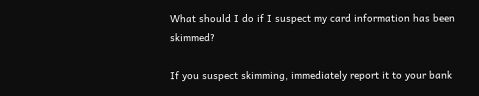What should I do if I suspect my card information has been skimmed?

If you suspect skimming, immediately report it to your bank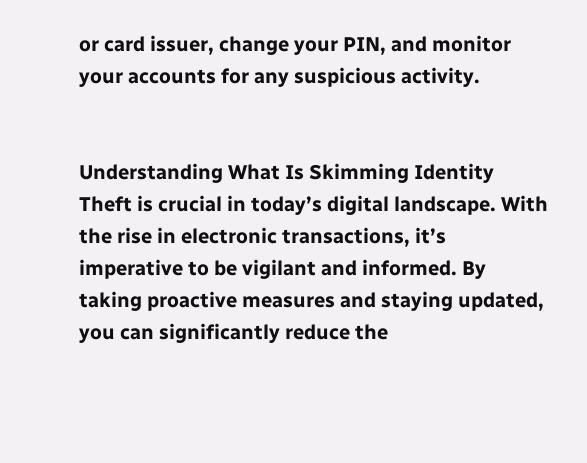or card issuer, change your PIN, and monitor your accounts for any suspicious activity.


Understanding What Is Skimming Identity Theft is crucial in today’s digital landscape. With the rise in electronic transactions, it’s imperative to be vigilant and informed. By taking proactive measures and staying updated, you can significantly reduce the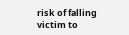risk of falling victim to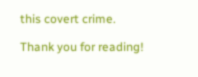this covert crime.

Thank you for reading!